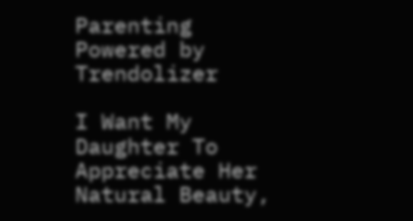Parenting Powered by Trendolizer

I Want My Daughter To Appreciate Her Natural Beauty,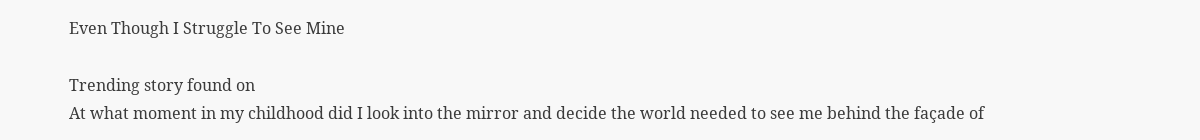Even Though I Struggle To See Mine

Trending story found on
At what moment in my childhood did I look into the mirror and decide the world needed to see me behind the façade of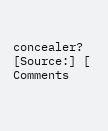concealer?
[Source:] [ Comments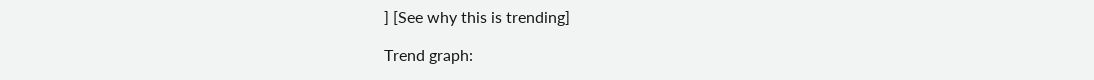] [See why this is trending]

Trend graph: